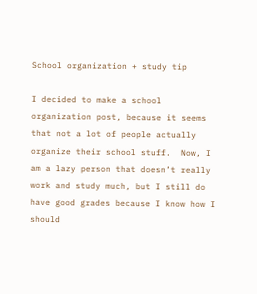School organization + study tip

I decided to make a school organization post, because it seems that not a lot of people actually organize their school stuff.  Now, I am a lazy person that doesn’t really work and study much, but I still do have good grades because I know how I should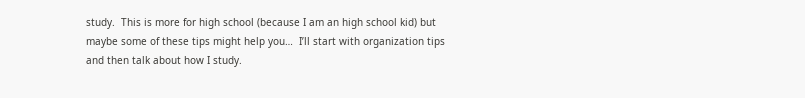study.  This is more for high school (because I am an high school kid) but maybe some of these tips might help you…  I’ll start with organization tips and then talk about how I study.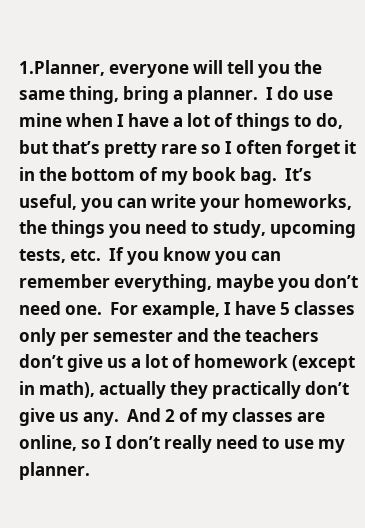1.Planner, everyone will tell you the same thing, bring a planner.  I do use mine when I have a lot of things to do, but that’s pretty rare so I often forget it in the bottom of my book bag.  It’s useful, you can write your homeworks, the things you need to study, upcoming tests, etc.  If you know you can remember everything, maybe you don’t need one.  For example, I have 5 classes only per semester and the teachers don’t give us a lot of homework (except in math), actually they practically don’t give us any.  And 2 of my classes are online, so I don’t really need to use my planner.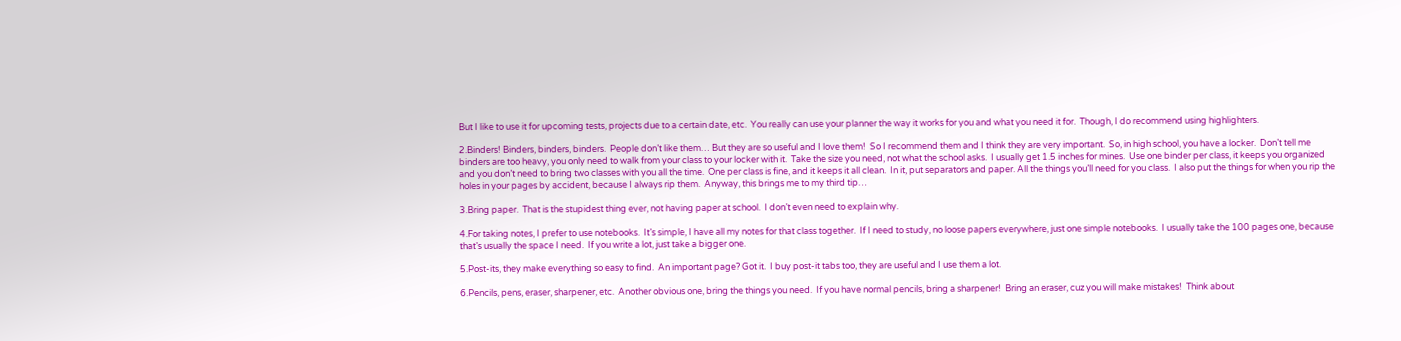But I like to use it for upcoming tests, projects due to a certain date, etc.  You really can use your planner the way it works for you and what you need it for.  Though, I do recommend using highlighters.

2.Binders! Binders, binders, binders.  People don’t like them… But they are so useful and I love them!  So I recommend them and I think they are very important.  So, in high school, you have a locker.  Don’t tell me binders are too heavy, you only need to walk from your class to your locker with it.  Take the size you need, not what the school asks.  I usually get 1.5 inches for mines.  Use one binder per class, it keeps you organized and you don’t need to bring two classes with you all the time.  One per class is fine, and it keeps it all clean.  In it, put separators and paper. All the things you’ll need for you class.  I also put the things for when you rip the holes in your pages by accident, because I always rip them.  Anyway, this brings me to my third tip…

3.Bring paper.  That is the stupidest thing ever, not having paper at school.  I don’t even need to explain why.

4.For taking notes, I prefer to use notebooks.  It’s simple, I have all my notes for that class together.  If I need to study, no loose papers everywhere, just one simple notebooks.  I usually take the 100 pages one, because that’s usually the space I need.  If you write a lot, just take a bigger one.

5.Post-its, they make everything so easy to find.  An important page? Got it.  I buy post-it tabs too, they are useful and I use them a lot.

6.Pencils, pens, eraser, sharpener, etc.  Another obvious one, bring the things you need.  If you have normal pencils, bring a sharpener!  Bring an eraser, cuz you will make mistakes!  Think about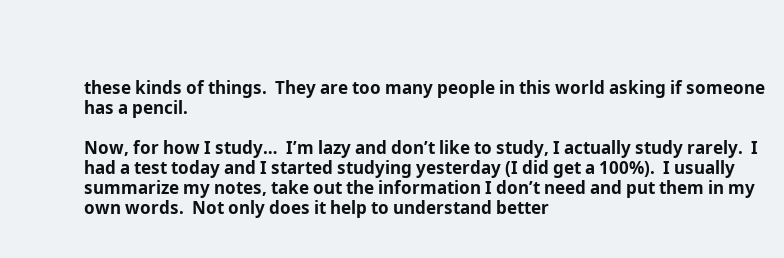these kinds of things.  They are too many people in this world asking if someone has a pencil.

Now, for how I study…  I’m lazy and don’t like to study, I actually study rarely.  I had a test today and I started studying yesterday (I did get a 100%).  I usually summarize my notes, take out the information I don’t need and put them in my own words.  Not only does it help to understand better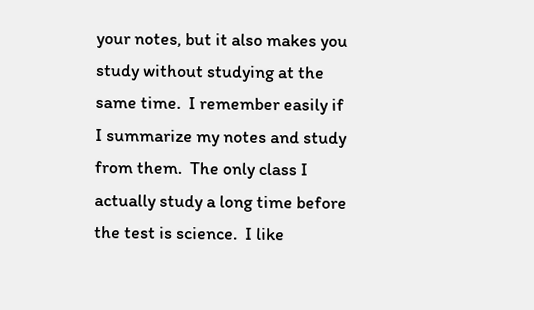your notes, but it also makes you study without studying at the same time.  I remember easily if I summarize my notes and study from them.  The only class I actually study a long time before the test is science.  I like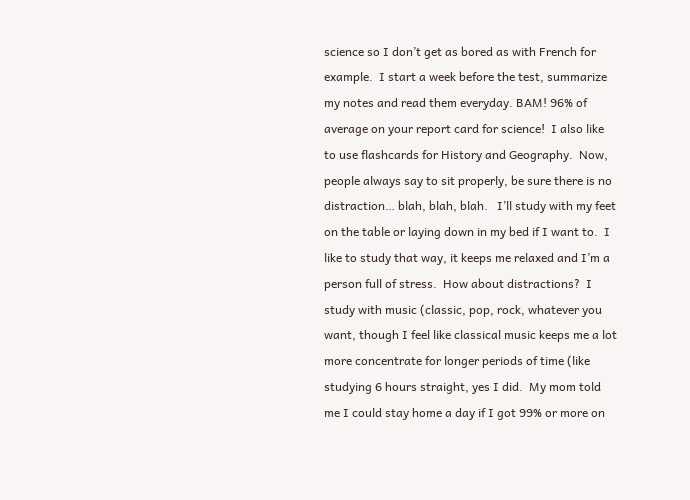science so I don’t get as bored as with French for example.  I start a week before the test, summarize my notes and read them everyday. BAM! 96% of average on your report card for science!  I also like to use flashcards for History and Geography.  Now, people always say to sit properly, be sure there is no distraction… blah, blah, blah.   I’ll study with my feet on the table or laying down in my bed if I want to.  I like to study that way, it keeps me relaxed and I’m a person full of stress.  How about distractions?  I study with music (classic, pop, rock, whatever you want, though I feel like classical music keeps me a lot more concentrate for longer periods of time (like studying 6 hours straight, yes I did.  My mom told me I could stay home a day if I got 99% or more on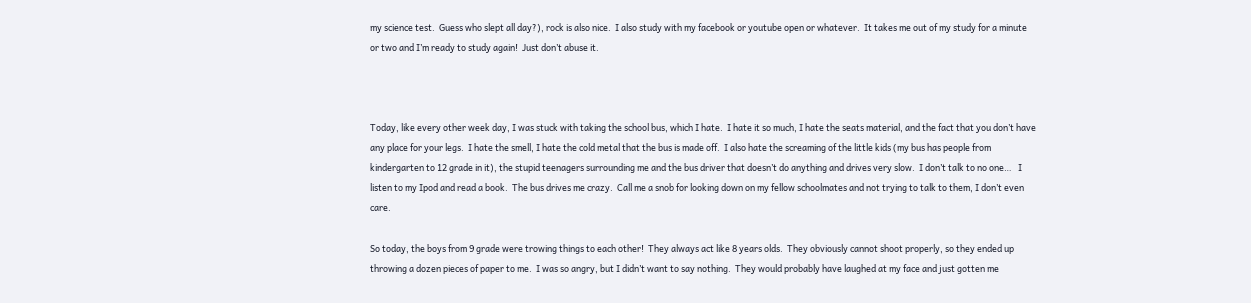my science test.  Guess who slept all day?), rock is also nice.  I also study with my facebook or youtube open or whatever.  It takes me out of my study for a minute or two and I’m ready to study again!  Just don’t abuse it.



Today, like every other week day, I was stuck with taking the school bus, which I hate.  I hate it so much, I hate the seats material, and the fact that you don’t have any place for your legs.  I hate the smell, I hate the cold metal that the bus is made off.  I also hate the screaming of the little kids (my bus has people from kindergarten to 12 grade in it), the stupid teenagers surrounding me and the bus driver that doesn’t do anything and drives very slow.  I don’t talk to no one…   I listen to my Ipod and read a book.  The bus drives me crazy.  Call me a snob for looking down on my fellow schoolmates and not trying to talk to them, I don’t even care.

So today, the boys from 9 grade were trowing things to each other!  They always act like 8 years olds.  They obviously cannot shoot properly, so they ended up throwing a dozen pieces of paper to me.  I was so angry, but I didn’t want to say nothing.  They would probably have laughed at my face and just gotten me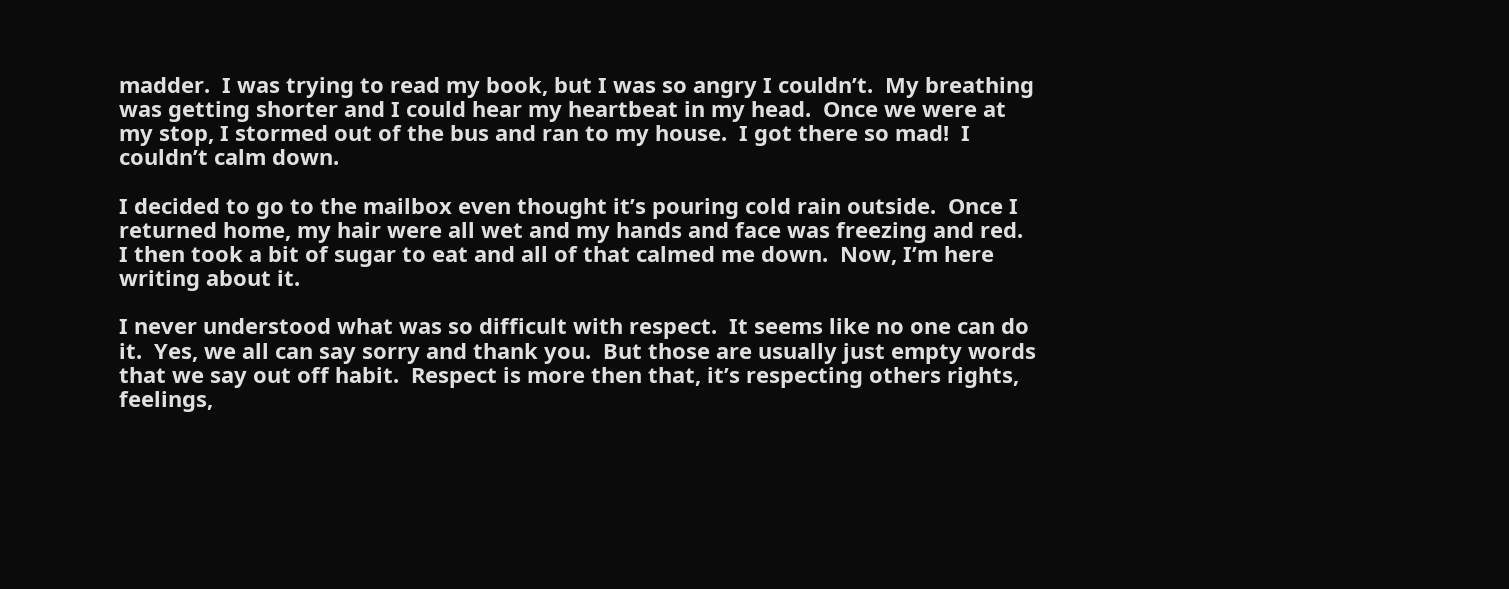madder.  I was trying to read my book, but I was so angry I couldn’t.  My breathing was getting shorter and I could hear my heartbeat in my head.  Once we were at my stop, I stormed out of the bus and ran to my house.  I got there so mad!  I couldn’t calm down.

I decided to go to the mailbox even thought it’s pouring cold rain outside.  Once I returned home, my hair were all wet and my hands and face was freezing and red.  I then took a bit of sugar to eat and all of that calmed me down.  Now, I’m here writing about it.

I never understood what was so difficult with respect.  It seems like no one can do it.  Yes, we all can say sorry and thank you.  But those are usually just empty words that we say out off habit.  Respect is more then that, it’s respecting others rights, feelings,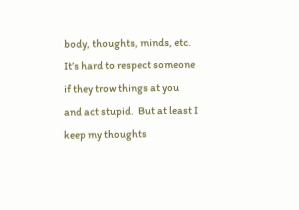body, thoughts, minds, etc.  It’s hard to respect someone if they trow things at you and act stupid.  But at least I keep my thoughts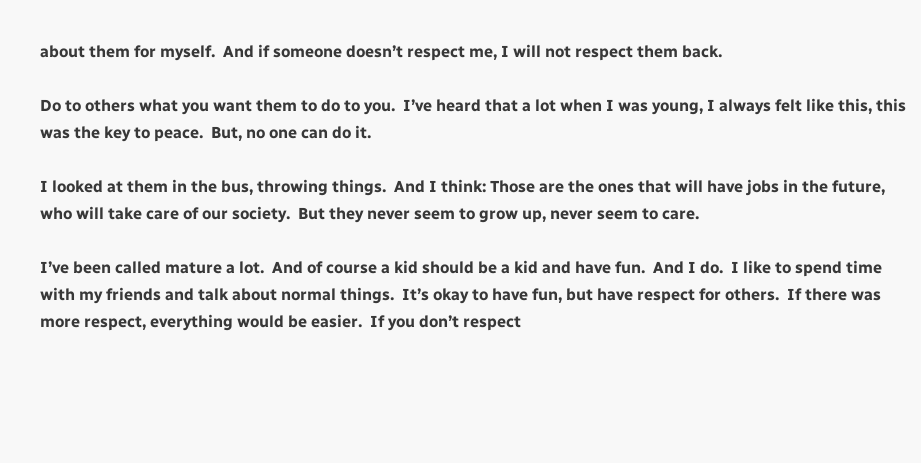about them for myself.  And if someone doesn’t respect me, I will not respect them back.

Do to others what you want them to do to you.  I’ve heard that a lot when I was young, I always felt like this, this was the key to peace.  But, no one can do it.

I looked at them in the bus, throwing things.  And I think: Those are the ones that will have jobs in the future, who will take care of our society.  But they never seem to grow up, never seem to care.

I’ve been called mature a lot.  And of course a kid should be a kid and have fun.  And I do.  I like to spend time with my friends and talk about normal things.  It’s okay to have fun, but have respect for others.  If there was more respect, everything would be easier.  If you don’t respect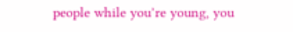people while you’re young, you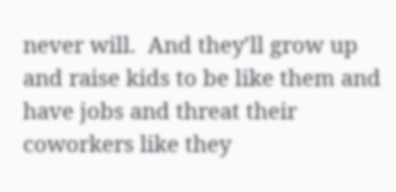never will.  And they’ll grow up and raise kids to be like them and have jobs and threat their coworkers like they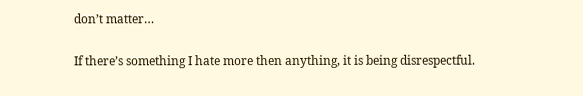don’t matter…

If there’s something I hate more then anything, it is being disrespectful.